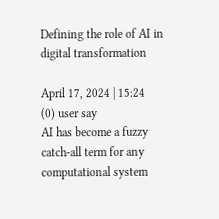Defining the role of AI in digital transformation

April 17, 2024 | 15:24
(0) user say
AI has become a fuzzy catch-all term for any computational system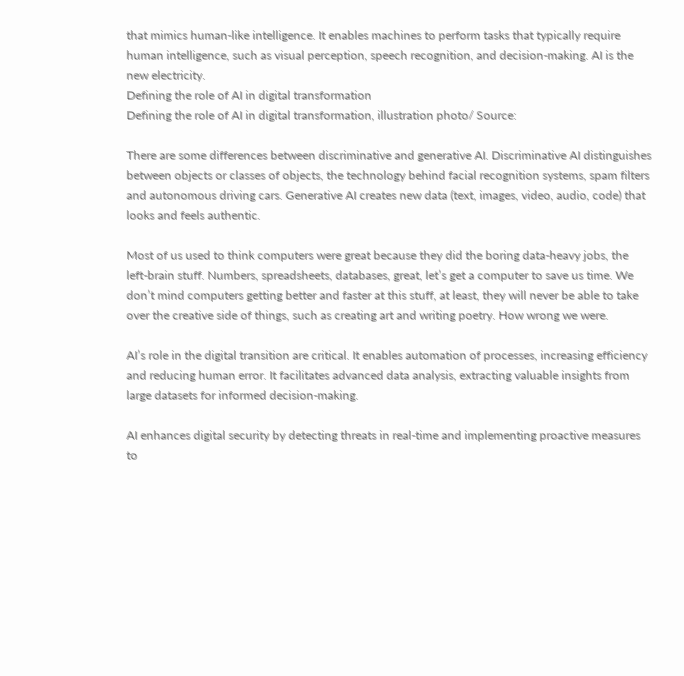that mimics human-like intelligence. It enables machines to perform tasks that typically require human intelligence, such as visual perception, speech recognition, and decision-making. AI is the new electricity.
Defining the role of AI in digital transformation
Defining the role of AI in digital transformation, illustration photo/ Source:

There are some differences between discriminative and generative AI. Discriminative AI distinguishes between objects or classes of objects, the technology behind facial recognition systems, spam filters and autonomous driving cars. Generative AI creates new data (text, images, video, audio, code) that looks and feels authentic.

Most of us used to think computers were great because they did the boring data-heavy jobs, the left-brain stuff. Numbers, spreadsheets, databases, great, let’s get a computer to save us time. We don’t mind computers getting better and faster at this stuff, at least, they will never be able to take over the creative side of things, such as creating art and writing poetry. How wrong we were.

AI’s role in the digital transition are critical. It enables automation of processes, increasing efficiency and reducing human error. It facilitates advanced data analysis, extracting valuable insights from large datasets for informed decision-making.

AI enhances digital security by detecting threats in real-time and implementing proactive measures to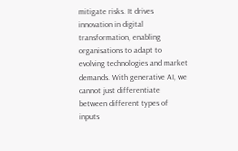mitigate risks. It drives innovation in digital transformation, enabling organisations to adapt to evolving technologies and market demands. With generative AI, we cannot just differentiate between different types of inputs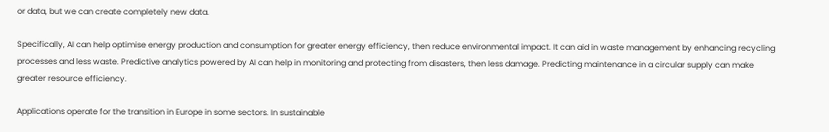or data, but we can create completely new data.

Specifically, AI can help optimise energy production and consumption for greater energy efficiency, then reduce environmental impact. It can aid in waste management by enhancing recycling processes and less waste. Predictive analytics powered by AI can help in monitoring and protecting from disasters, then less damage. Predicting maintenance in a circular supply can make greater resource efficiency.

Applications operate for the transition in Europe in some sectors. In sustainable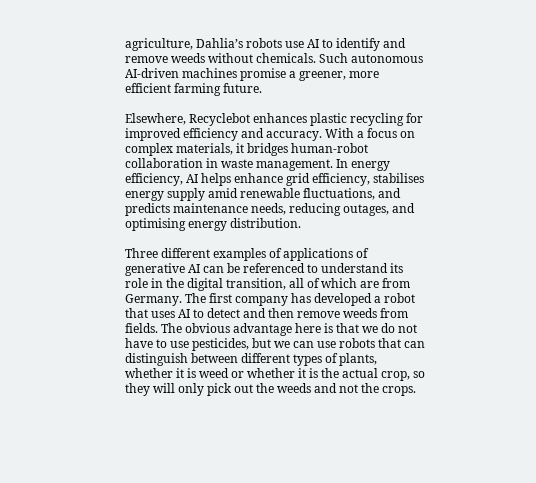agriculture, Dahlia’s robots use AI to identify and remove weeds without chemicals. Such autonomous AI-driven machines promise a greener, more efficient farming future.

Elsewhere, Recyclebot enhances plastic recycling for improved efficiency and accuracy. With a focus on complex materials, it bridges human-robot collaboration in waste management. In energy efficiency, AI helps enhance grid efficiency, stabilises energy supply amid renewable fluctuations, and predicts maintenance needs, reducing outages, and optimising energy distribution.

Three different examples of applications of generative AI can be referenced to understand its role in the digital transition, all of which are from Germany. The first company has developed a robot that uses AI to detect and then remove weeds from fields. The obvious advantage here is that we do not have to use pesticides, but we can use robots that can distinguish between different types of plants, whether it is weed or whether it is the actual crop, so they will only pick out the weeds and not the crops.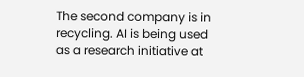The second company is in recycling. AI is being used as a research initiative at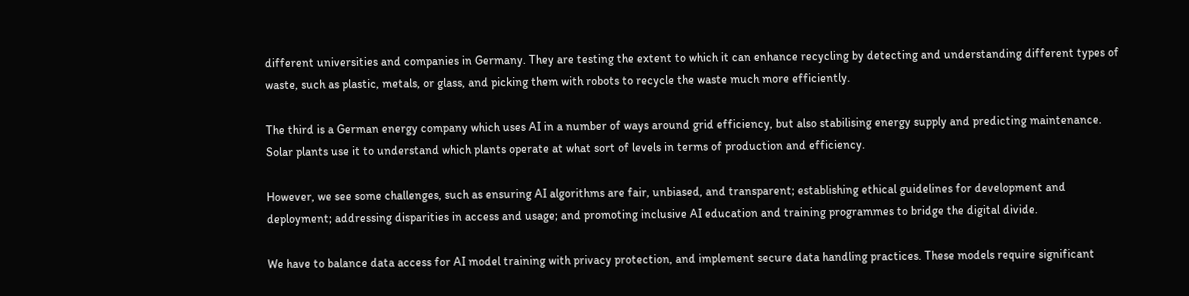different universities and companies in Germany. They are testing the extent to which it can enhance recycling by detecting and understanding different types of waste, such as plastic, metals, or glass, and picking them with robots to recycle the waste much more efficiently.

The third is a German energy company which uses AI in a number of ways around grid efficiency, but also stabilising energy supply and predicting maintenance. Solar plants use it to understand which plants operate at what sort of levels in terms of production and efficiency.

However, we see some challenges, such as ensuring AI algorithms are fair, unbiased, and transparent; establishing ethical guidelines for development and deployment; addressing disparities in access and usage; and promoting inclusive AI education and training programmes to bridge the digital divide.

We have to balance data access for AI model training with privacy protection, and implement secure data handling practices. These models require significant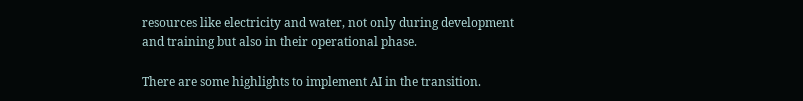resources like electricity and water, not only during development and training but also in their operational phase.

There are some highlights to implement AI in the transition.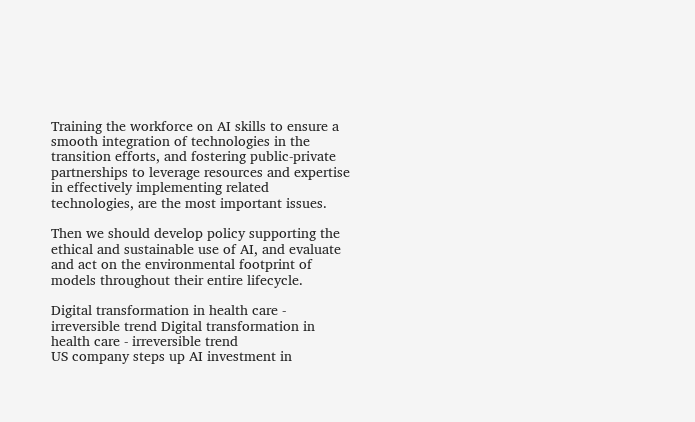Training the workforce on AI skills to ensure a smooth integration of technologies in the transition efforts, and fostering public-private partnerships to leverage resources and expertise in effectively implementing related technologies, are the most important issues.

Then we should develop policy supporting the ethical and sustainable use of AI, and evaluate and act on the environmental footprint of models throughout their entire lifecycle.

Digital transformation in health care - irreversible trend Digital transformation in health care - irreversible trend
US company steps up AI investment in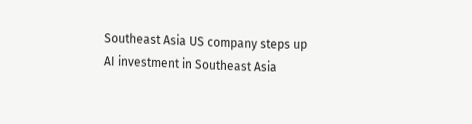Southeast Asia US company steps up AI investment in Southeast Asia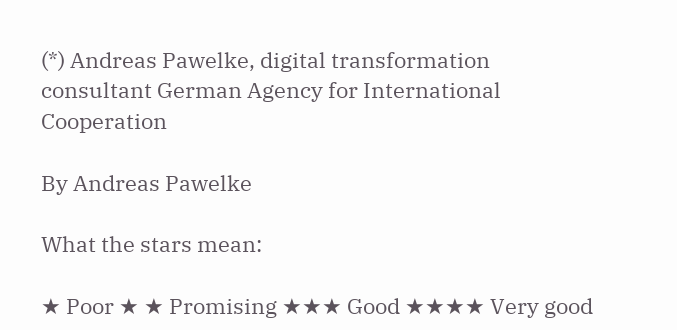(*) Andreas Pawelke, digital transformation consultant German Agency for International Cooperation

By Andreas Pawelke

What the stars mean:

★ Poor ★ ★ Promising ★★★ Good ★★★★ Very good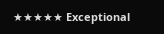★★★★★ Exceptional